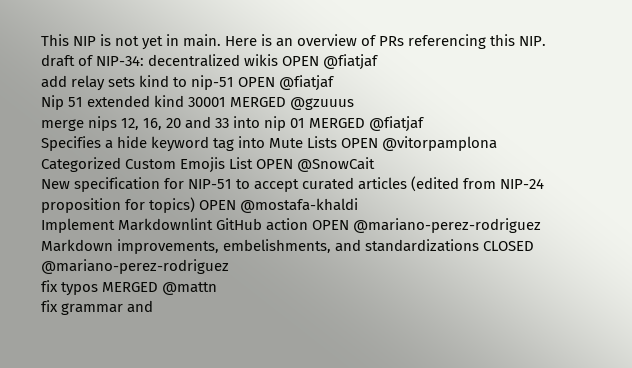This NIP is not yet in main. Here is an overview of PRs referencing this NIP.
draft of NIP-34: decentralized wikis OPEN @fiatjaf
add relay sets kind to nip-51 OPEN @fiatjaf
Nip 51 extended kind 30001 MERGED @gzuuus
merge nips 12, 16, 20 and 33 into nip 01 MERGED @fiatjaf
Specifies a hide keyword tag into Mute Lists OPEN @vitorpamplona
Categorized Custom Emojis List OPEN @SnowCait
New specification for NIP-51 to accept curated articles (edited from NIP-24 proposition for topics) OPEN @mostafa-khaldi
Implement Markdownlint GitHub action OPEN @mariano-perez-rodriguez
Markdown improvements, embelishments, and standardizations CLOSED @mariano-perez-rodriguez
fix typos MERGED @mattn
fix grammar and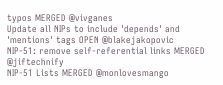typos MERGED @vivganes
Update all NIPs to include 'depends' and 'mentions' tags OPEN @blakejakopovic
NIP-51: remove self-referential links MERGED @jiftechnify
NIP-51 Lists MERGED @monlovesmango